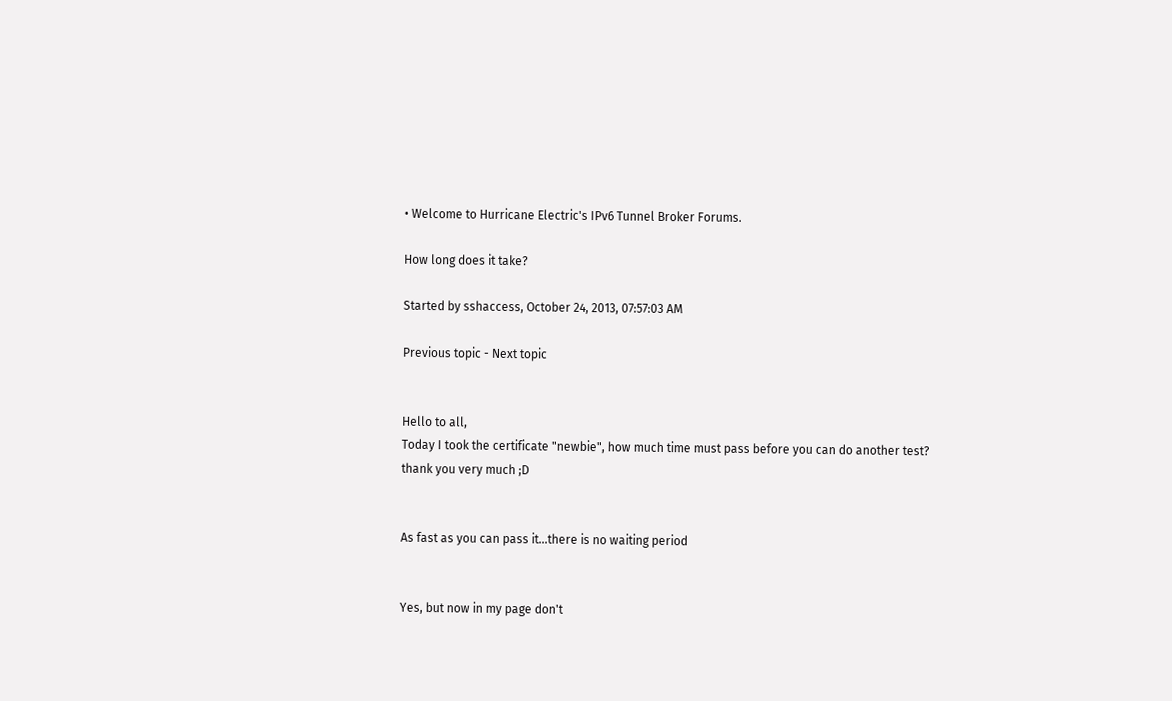• Welcome to Hurricane Electric's IPv6 Tunnel Broker Forums.

How long does it take?

Started by sshaccess, October 24, 2013, 07:57:03 AM

Previous topic - Next topic


Hello to all,
Today I took the certificate "newbie", how much time must pass before you can do another test?
thank you very much ;D


As fast as you can pass it...there is no waiting period


Yes, but now in my page don't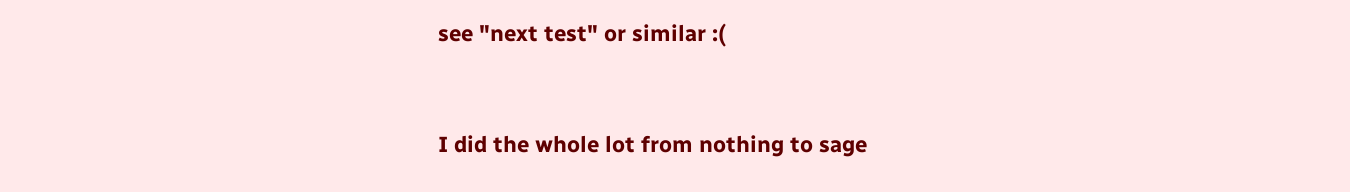see "next test" or similar :(


I did the whole lot from nothing to sage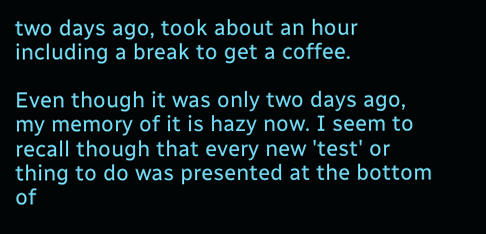two days ago, took about an hour including a break to get a coffee.

Even though it was only two days ago, my memory of it is hazy now. I seem to recall though that every new 'test' or thing to do was presented at the bottom of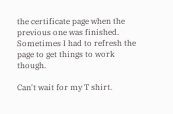the certificate page when the previous one was finished. Sometimes I had to refresh the page to get things to work though.

Can't wait for my T shirt.